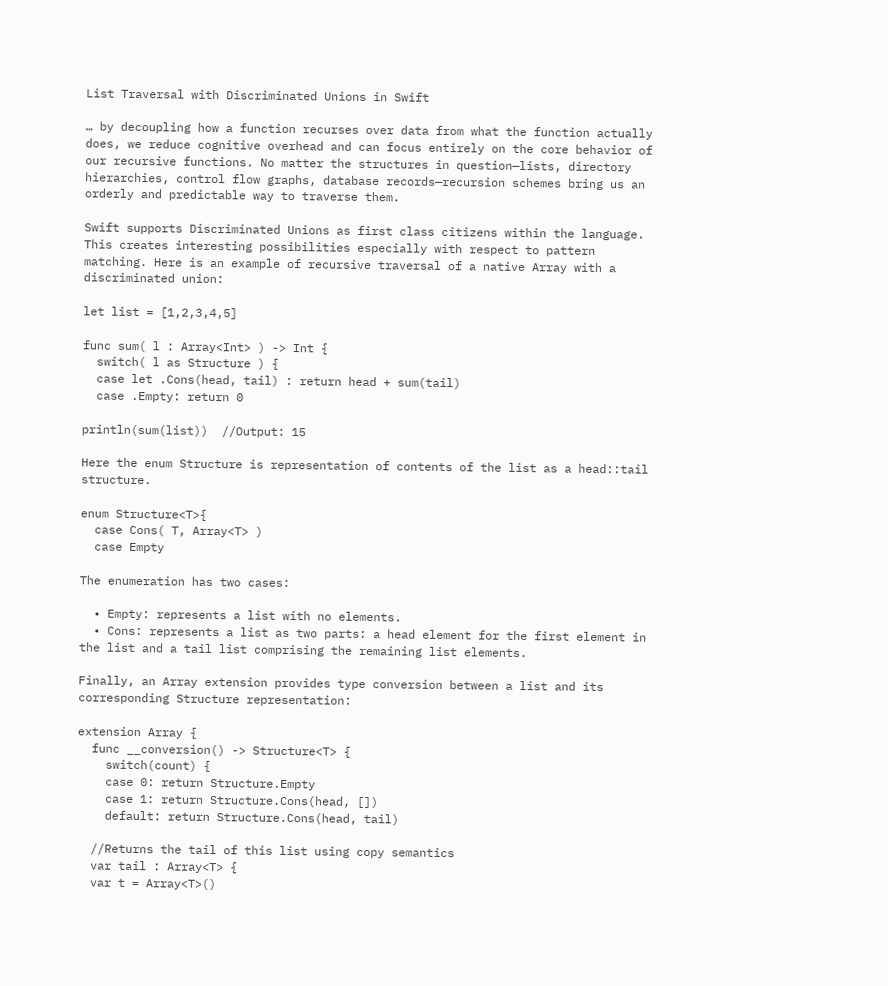List Traversal with Discriminated Unions in Swift

… by decoupling how a function recurses over data from what the function actually does, we reduce cognitive overhead and can focus entirely on the core behavior of our recursive functions. No matter the structures in question—lists, directory hierarchies, control flow graphs, database records—recursion schemes bring us an orderly and predictable way to traverse them.

Swift supports Discriminated Unions as first class citizens within the language. This creates interesting possibilities especially with respect to pattern matching. Here is an example of recursive traversal of a native Array with a discriminated union:

let list = [1,2,3,4,5]

func sum( l : Array<Int> ) -> Int {
  switch( l as Structure ) {
  case let .Cons(head, tail) : return head + sum(tail)
  case .Empty: return 0

println(sum(list))  //Output: 15

Here the enum Structure is representation of contents of the list as a head::tail structure.

enum Structure<T>{
  case Cons( T, Array<T> )
  case Empty

The enumeration has two cases:

  • Empty: represents a list with no elements.
  • Cons: represents a list as two parts: a head element for the first element in the list and a tail list comprising the remaining list elements.

Finally, an Array extension provides type conversion between a list and its corresponding Structure representation:

extension Array {
  func __conversion() -> Structure<T> {
    switch(count) {
    case 0: return Structure.Empty
    case 1: return Structure.Cons(head, [])
    default: return Structure.Cons(head, tail)

  //Returns the tail of this list using copy semantics
  var tail : Array<T> {
  var t = Array<T>()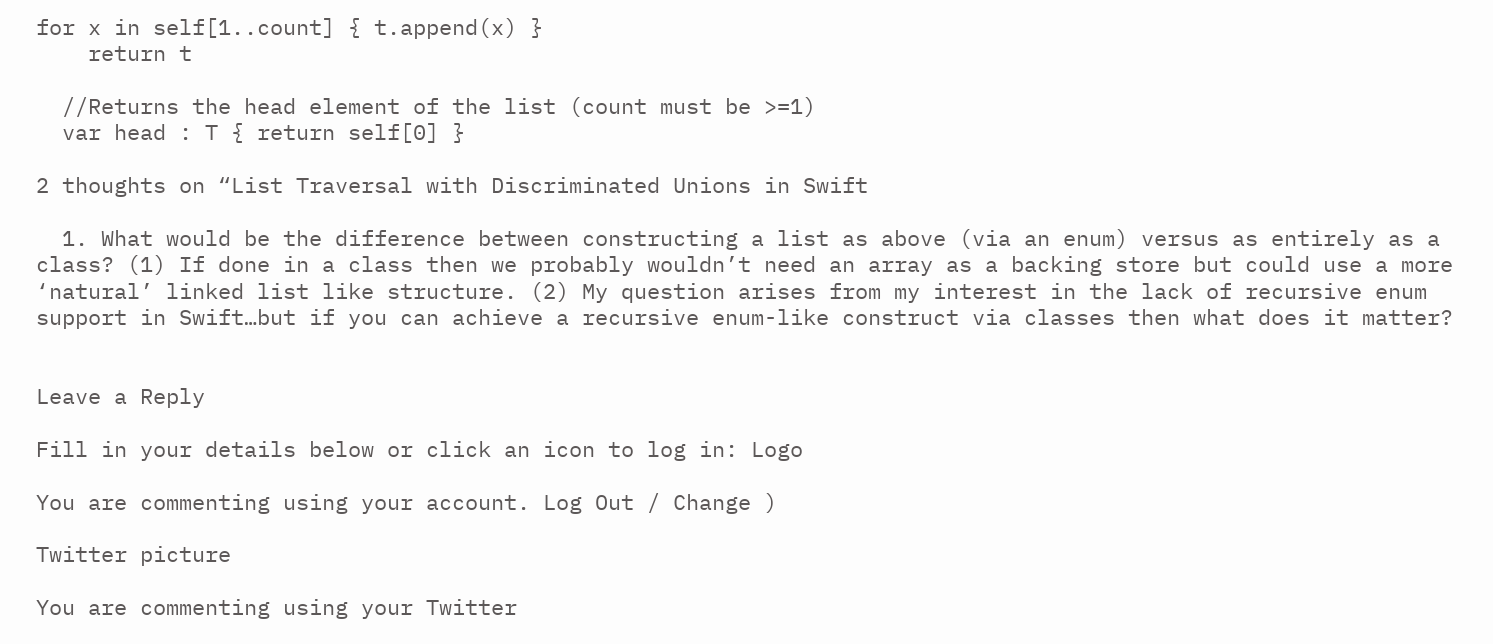for x in self[1..count] { t.append(x) }
    return t

  //Returns the head element of the list (count must be >=1)
  var head : T { return self[0] }

2 thoughts on “List Traversal with Discriminated Unions in Swift

  1. What would be the difference between constructing a list as above (via an enum) versus as entirely as a class? (1) If done in a class then we probably wouldn’t need an array as a backing store but could use a more ‘natural’ linked list like structure. (2) My question arises from my interest in the lack of recursive enum support in Swift…but if you can achieve a recursive enum-like construct via classes then what does it matter?


Leave a Reply

Fill in your details below or click an icon to log in: Logo

You are commenting using your account. Log Out / Change )

Twitter picture

You are commenting using your Twitter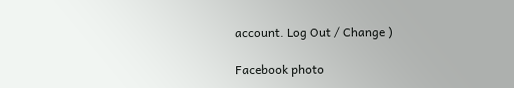account. Log Out / Change )

Facebook photo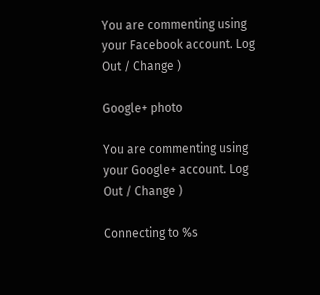You are commenting using your Facebook account. Log Out / Change )

Google+ photo

You are commenting using your Google+ account. Log Out / Change )

Connecting to %s